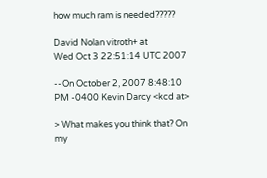how much ram is needed?????

David Nolan vitroth+ at
Wed Oct 3 22:51:14 UTC 2007

--On October 2, 2007 8:48:10 PM -0400 Kevin Darcy <kcd at>

> What makes you think that? On my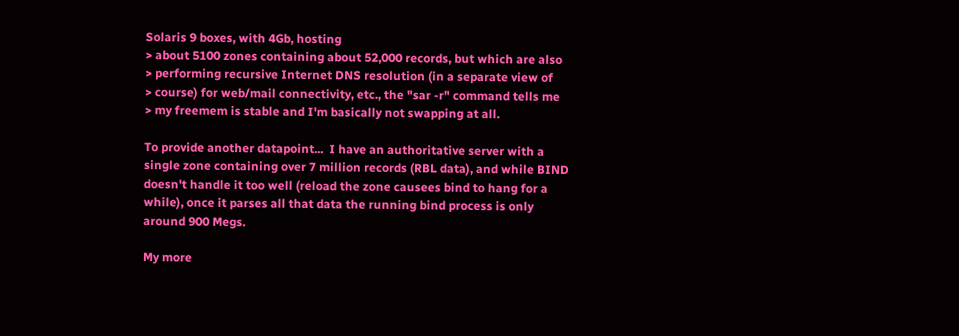Solaris 9 boxes, with 4Gb, hosting
> about 5100 zones containing about 52,000 records, but which are also
> performing recursive Internet DNS resolution (in a separate view of
> course) for web/mail connectivity, etc., the "sar -r" command tells me
> my freemem is stable and I'm basically not swapping at all.

To provide another datapoint...  I have an authoritative server with a
single zone containing over 7 million records (RBL data), and while BIND
doesn't handle it too well (reload the zone causees bind to hang for a
while), once it parses all that data the running bind process is only
around 900 Megs.

My more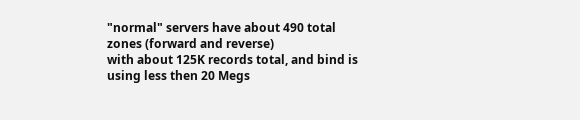"normal" servers have about 490 total zones (forward and reverse)
with about 125K records total, and bind is using less then 20 Megs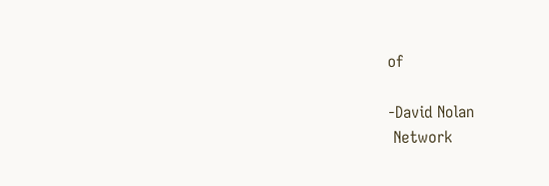of

-David Nolan
 Network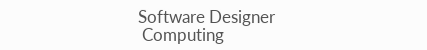Software Designer
 Computing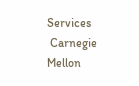Services
 Carnegie Mellon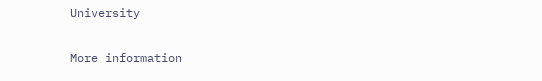University

More information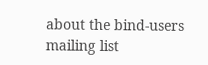about the bind-users mailing list